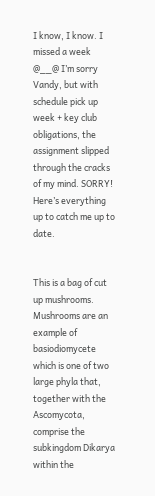I know, I know. I missed a week @__@ I’m sorry Vandy, but with schedule pick up week + key club obligations, the assignment slipped through the cracks of my mind. SORRY! Here’s everything up to catch me up to date.


This is a bag of cut up mushrooms. Mushrooms are an example of basiodiomycete which is one of two large phyla that, together with the Ascomycota, comprise the subkingdom Dikarya within the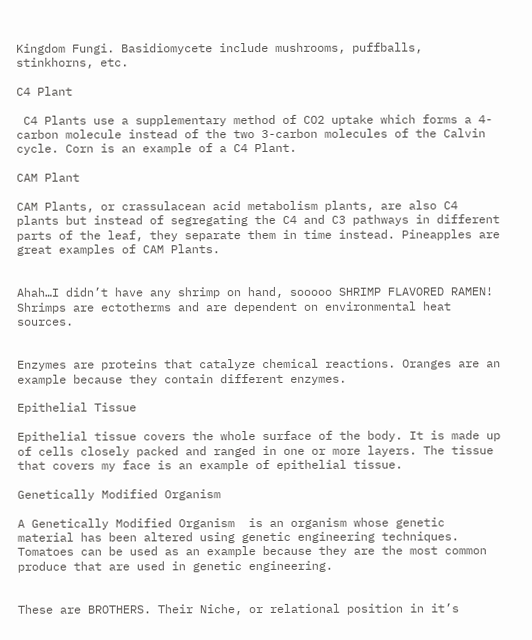Kingdom Fungi. Basidiomycete include mushrooms, puffballs, stinkhorns, etc.

C4 Plant

 C4 Plants use a supplementary method of CO2 uptake which forms a 4-carbon molecule instead of the two 3-carbon molecules of the Calvin cycle. Corn is an example of a C4 Plant.

CAM Plant

CAM Plants, or crassulacean acid metabolism plants, are also C4 plants but instead of segregating the C4 and C3 pathways in different parts of the leaf, they separate them in time instead. Pineapples are great examples of CAM Plants.


Ahah…I didn’t have any shrimp on hand, sooooo SHRIMP FLAVORED RAMEN! Shrimps are ectotherms and are dependent on environmental heat sources.


Enzymes are proteins that catalyze chemical reactions. Oranges are an example because they contain different enzymes.

Epithelial Tissue

Epithelial tissue covers the whole surface of the body. It is made up of cells closely packed and ranged in one or more layers. The tissue that covers my face is an example of epithelial tissue.

Genetically Modified Organism

A Genetically Modified Organism  is an organism whose genetic material has been altered using genetic engineering techniques. Tomatoes can be used as an example because they are the most common produce that are used in genetic engineering.


These are BROTHERS. Their Niche, or relational position in it’s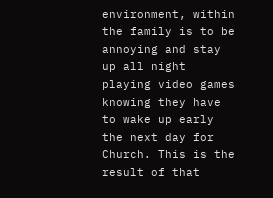environment, within the family is to be annoying and stay up all night playing video games knowing they have to wake up early the next day for Church. This is the result of that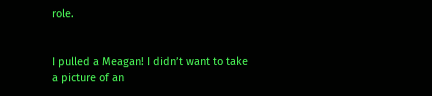role.


I pulled a Meagan! I didn’t want to take a picture of an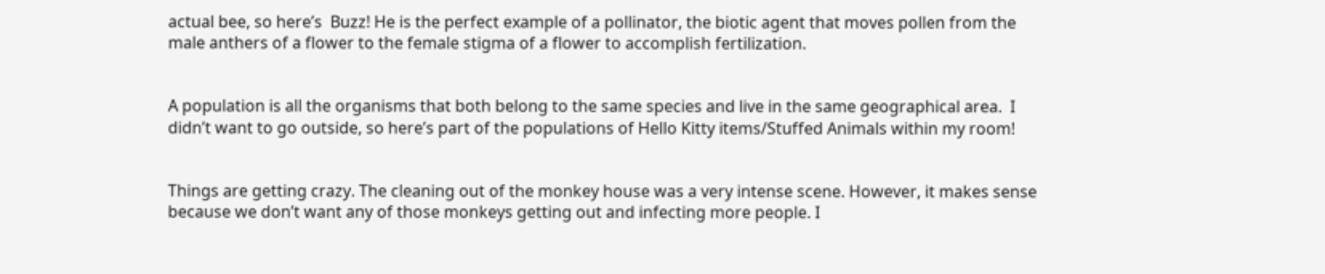actual bee, so here’s  Buzz! He is the perfect example of a pollinator, the biotic agent that moves pollen from the male anthers of a flower to the female stigma of a flower to accomplish fertilization.


A population is all the organisms that both belong to the same species and live in the same geographical area.  I didn’t want to go outside, so here’s part of the populations of Hello Kitty items/Stuffed Animals within my room!


Things are getting crazy. The cleaning out of the monkey house was a very intense scene. However, it makes sense because we don’t want any of those monkeys getting out and infecting more people. I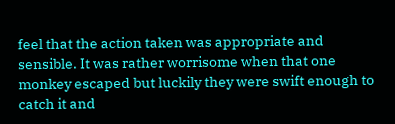feel that the action taken was appropriate and sensible. It was rather worrisome when that one monkey escaped but luckily they were swift enough to catch it and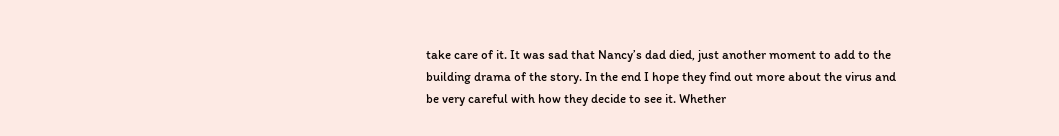take care of it. It was sad that Nancy’s dad died, just another moment to add to the building drama of the story. In the end I hope they find out more about the virus and be very careful with how they decide to see it. Whether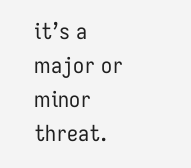it’s a major or minor threat.